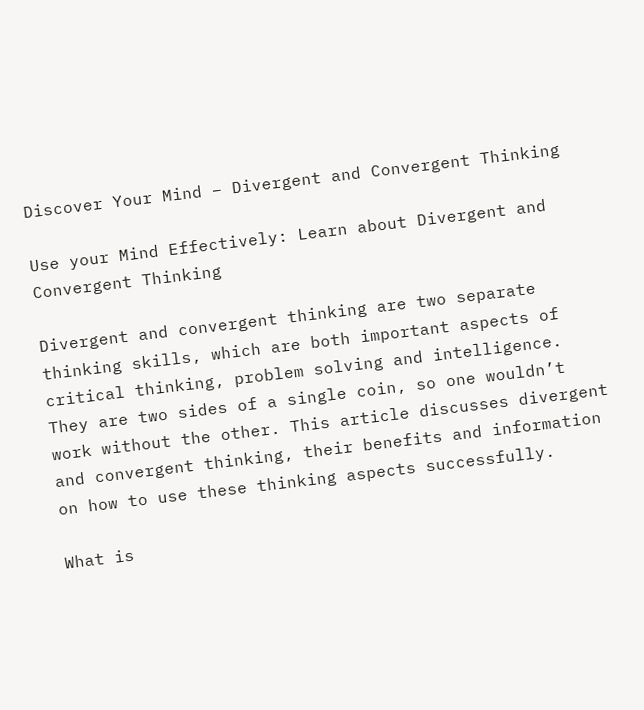Discover Your Mind – Divergent and Convergent Thinking

Use your Mind Effectively: Learn about Divergent and Convergent Thinking

Divergent and convergent thinking are two separate thinking skills, which are both important aspects of critical thinking, problem solving and intelligence. They are two sides of a single coin, so one wouldn’t work without the other. This article discusses divergent and convergent thinking, their benefits and information on how to use these thinking aspects successfully.

What is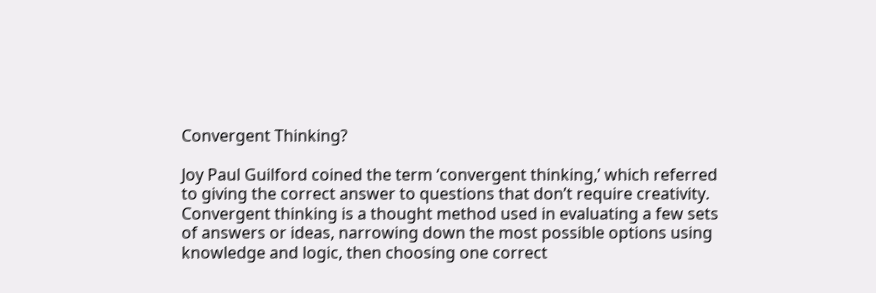Convergent Thinking?

Joy Paul Guilford coined the term ‘convergent thinking,’ which referred to giving the correct answer to questions that don’t require creativity. Convergent thinking is a thought method used in evaluating a few sets of answers or ideas, narrowing down the most possible options using knowledge and logic, then choosing one correct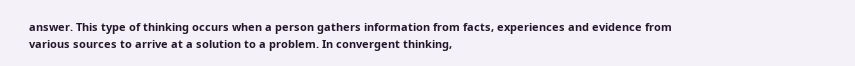answer. This type of thinking occurs when a person gathers information from facts, experiences and evidence from various sources to arrive at a solution to a problem. In convergent thinking,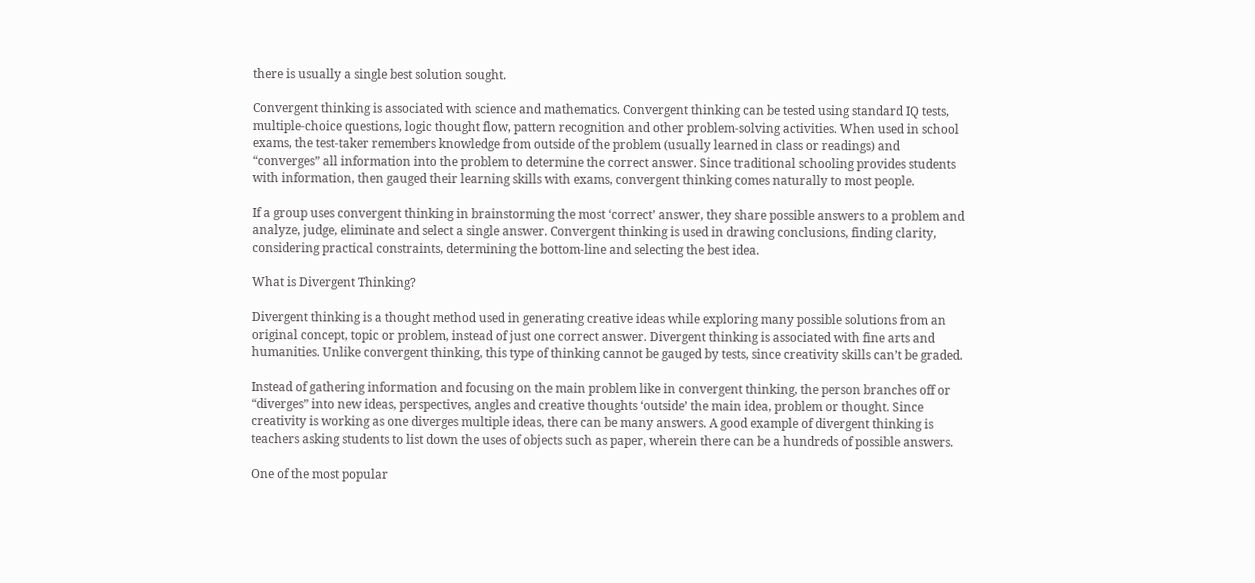there is usually a single best solution sought.

Convergent thinking is associated with science and mathematics. Convergent thinking can be tested using standard IQ tests, multiple-choice questions, logic thought flow, pattern recognition and other problem-solving activities. When used in school exams, the test-taker remembers knowledge from outside of the problem (usually learned in class or readings) and “converges” all information into the problem to determine the correct answer. Since traditional schooling provides students with information, then gauged their learning skills with exams, convergent thinking comes naturally to most people.

If a group uses convergent thinking in brainstorming the most ‘correct’ answer, they share possible answers to a problem and analyze, judge, eliminate and select a single answer. Convergent thinking is used in drawing conclusions, finding clarity, considering practical constraints, determining the bottom-line and selecting the best idea.

What is Divergent Thinking?

Divergent thinking is a thought method used in generating creative ideas while exploring many possible solutions from an original concept, topic or problem, instead of just one correct answer. Divergent thinking is associated with fine arts and humanities. Unlike convergent thinking, this type of thinking cannot be gauged by tests, since creativity skills can’t be graded.

Instead of gathering information and focusing on the main problem like in convergent thinking, the person branches off or “diverges” into new ideas, perspectives, angles and creative thoughts ‘outside’ the main idea, problem or thought. Since creativity is working as one diverges multiple ideas, there can be many answers. A good example of divergent thinking is teachers asking students to list down the uses of objects such as paper, wherein there can be a hundreds of possible answers.

One of the most popular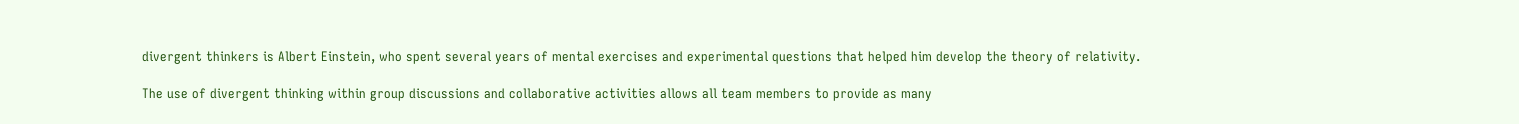divergent thinkers is Albert Einstein, who spent several years of mental exercises and experimental questions that helped him develop the theory of relativity.

The use of divergent thinking within group discussions and collaborative activities allows all team members to provide as many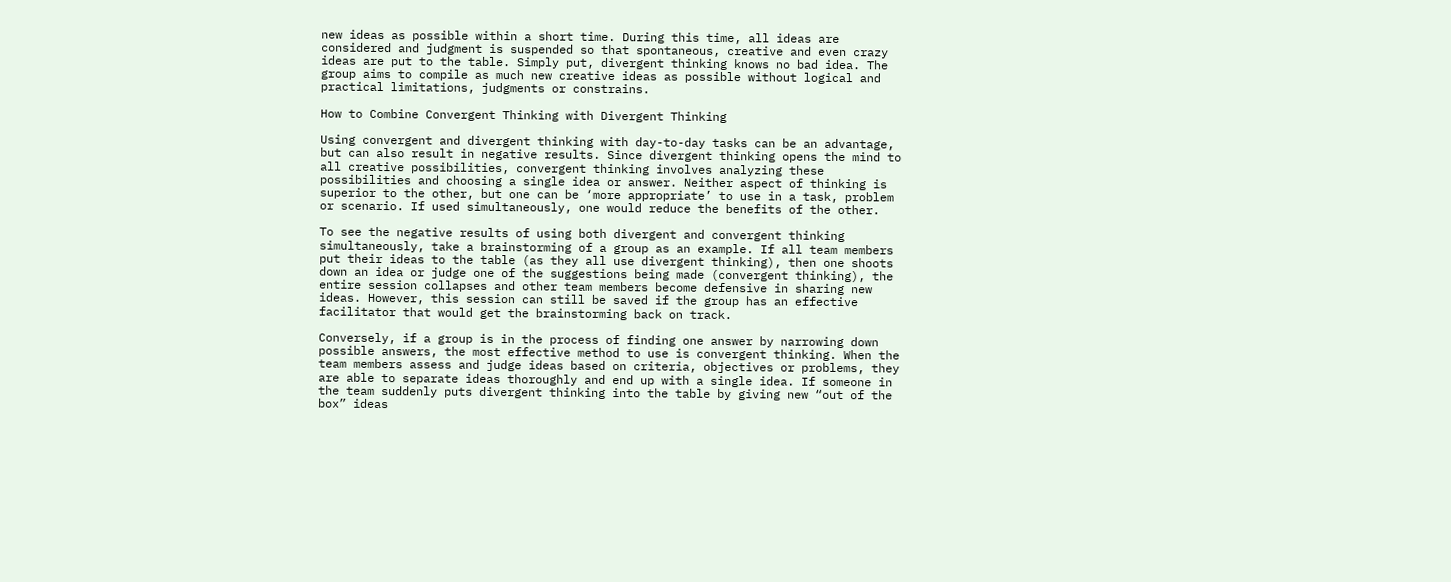new ideas as possible within a short time. During this time, all ideas are considered and judgment is suspended so that spontaneous, creative and even crazy ideas are put to the table. Simply put, divergent thinking knows no bad idea. The group aims to compile as much new creative ideas as possible without logical and practical limitations, judgments or constrains.

How to Combine Convergent Thinking with Divergent Thinking

Using convergent and divergent thinking with day-to-day tasks can be an advantage, but can also result in negative results. Since divergent thinking opens the mind to all creative possibilities, convergent thinking involves analyzing these possibilities and choosing a single idea or answer. Neither aspect of thinking is superior to the other, but one can be ‘more appropriate’ to use in a task, problem or scenario. If used simultaneously, one would reduce the benefits of the other.

To see the negative results of using both divergent and convergent thinking simultaneously, take a brainstorming of a group as an example. If all team members put their ideas to the table (as they all use divergent thinking), then one shoots down an idea or judge one of the suggestions being made (convergent thinking), the entire session collapses and other team members become defensive in sharing new ideas. However, this session can still be saved if the group has an effective facilitator that would get the brainstorming back on track.

Conversely, if a group is in the process of finding one answer by narrowing down possible answers, the most effective method to use is convergent thinking. When the team members assess and judge ideas based on criteria, objectives or problems, they are able to separate ideas thoroughly and end up with a single idea. If someone in the team suddenly puts divergent thinking into the table by giving new “out of the box” ideas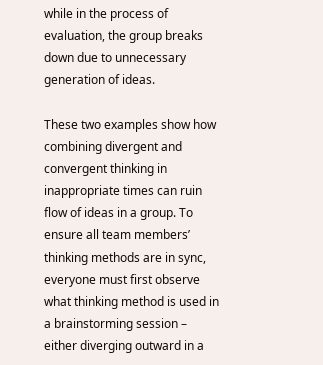while in the process of evaluation, the group breaks down due to unnecessary generation of ideas.

These two examples show how combining divergent and convergent thinking in inappropriate times can ruin flow of ideas in a group. To ensure all team members’ thinking methods are in sync, everyone must first observe what thinking method is used in a brainstorming session – either diverging outward in a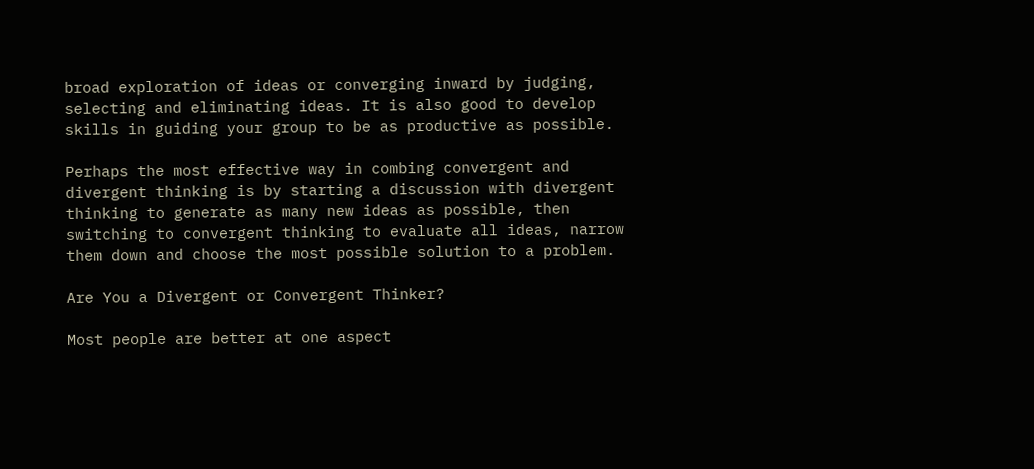broad exploration of ideas or converging inward by judging, selecting and eliminating ideas. It is also good to develop skills in guiding your group to be as productive as possible.

Perhaps the most effective way in combing convergent and divergent thinking is by starting a discussion with divergent thinking to generate as many new ideas as possible, then switching to convergent thinking to evaluate all ideas, narrow them down and choose the most possible solution to a problem.

Are You a Divergent or Convergent Thinker?

Most people are better at one aspect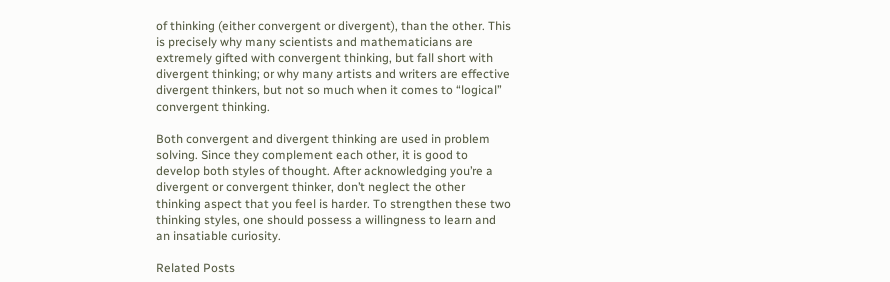of thinking (either convergent or divergent), than the other. This is precisely why many scientists and mathematicians are extremely gifted with convergent thinking, but fall short with divergent thinking; or why many artists and writers are effective divergent thinkers, but not so much when it comes to “logical” convergent thinking.

Both convergent and divergent thinking are used in problem solving. Since they complement each other, it is good to develop both styles of thought. After acknowledging you’re a divergent or convergent thinker, don’t neglect the other thinking aspect that you feel is harder. To strengthen these two thinking styles, one should possess a willingness to learn and an insatiable curiosity.

Related Posts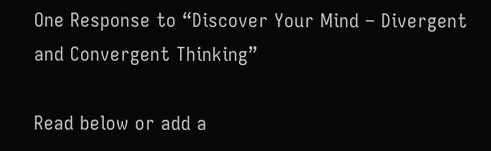One Response to “Discover Your Mind – Divergent and Convergent Thinking”

Read below or add a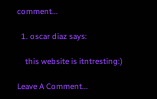comment...

  1. oscar diaz says:

    this website is itntresting:)

Leave A Comment...